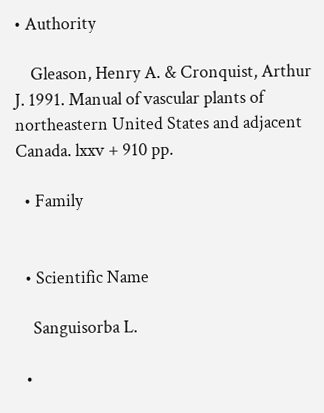• Authority

    Gleason, Henry A. & Cronquist, Arthur J. 1991. Manual of vascular plants of northeastern United States and adjacent Canada. lxxv + 910 pp.

  • Family


  • Scientific Name

    Sanguisorba L.

  •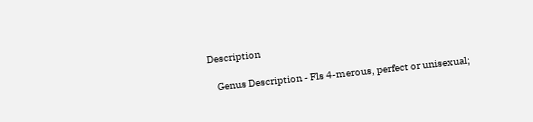Description

    Genus Description - Fls 4-merous, perfect or unisexual;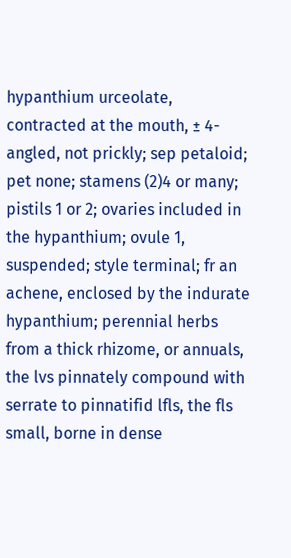hypanthium urceolate, contracted at the mouth, ± 4-angled, not prickly; sep petaloid; pet none; stamens (2)4 or many; pistils 1 or 2; ovaries included in the hypanthium; ovule 1, suspended; style terminal; fr an achene, enclosed by the indurate hypanthium; perennial herbs from a thick rhizome, or annuals, the lvs pinnately compound with serrate to pinnatifid lfls, the fls small, borne in dense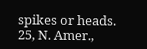spikes or heads. 25, N. Amer.,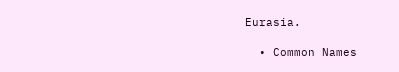Eurasia.

  • Common Names